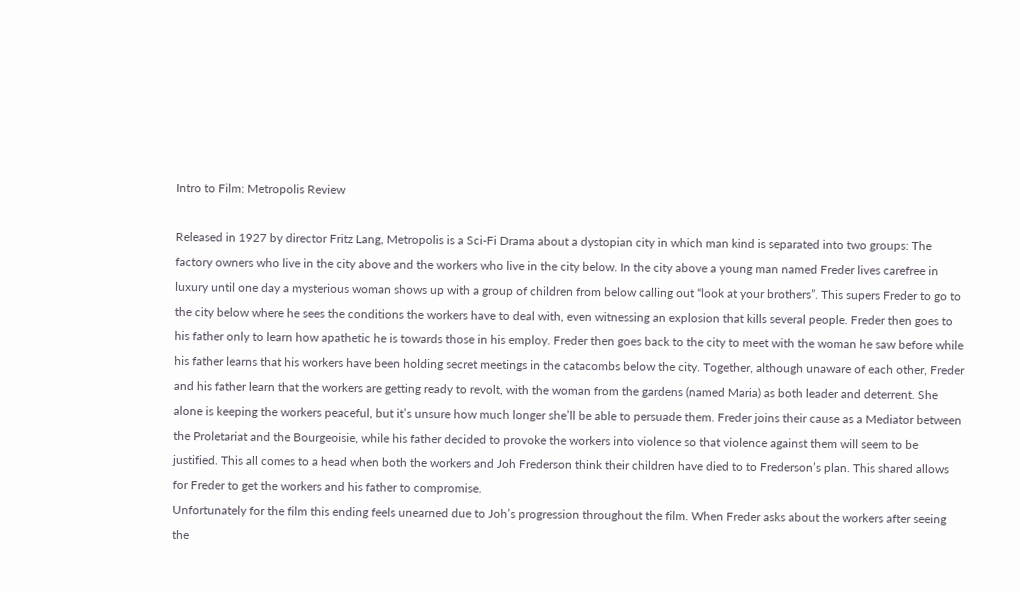Intro to Film: Metropolis Review

Released in 1927 by director Fritz Lang, Metropolis is a Sci-Fi Drama about a dystopian city in which man kind is separated into two groups: The factory owners who live in the city above and the workers who live in the city below. In the city above a young man named Freder lives carefree in luxury until one day a mysterious woman shows up with a group of children from below calling out “look at your brothers”. This supers Freder to go to the city below where he sees the conditions the workers have to deal with, even witnessing an explosion that kills several people. Freder then goes to his father only to learn how apathetic he is towards those in his employ. Freder then goes back to the city to meet with the woman he saw before while his father learns that his workers have been holding secret meetings in the catacombs below the city. Together, although unaware of each other, Freder and his father learn that the workers are getting ready to revolt, with the woman from the gardens (named Maria) as both leader and deterrent. She alone is keeping the workers peaceful, but it’s unsure how much longer she’ll be able to persuade them. Freder joins their cause as a Mediator between the Proletariat and the Bourgeoisie, while his father decided to provoke the workers into violence so that violence against them will seem to be justified. This all comes to a head when both the workers and Joh Frederson think their children have died to to Frederson’s plan. This shared allows for Freder to get the workers and his father to compromise.
Unfortunately for the film this ending feels unearned due to Joh’s progression throughout the film. When Freder asks about the workers after seeing the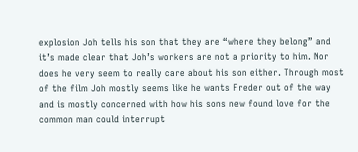explosion Joh tells his son that they are “where they belong” and it’s made clear that Joh’s workers are not a priority to him. Nor does he very seem to really care about his son either. Through most of the film Joh mostly seems like he wants Freder out of the way and is mostly concerned with how his sons new found love for the common man could interrupt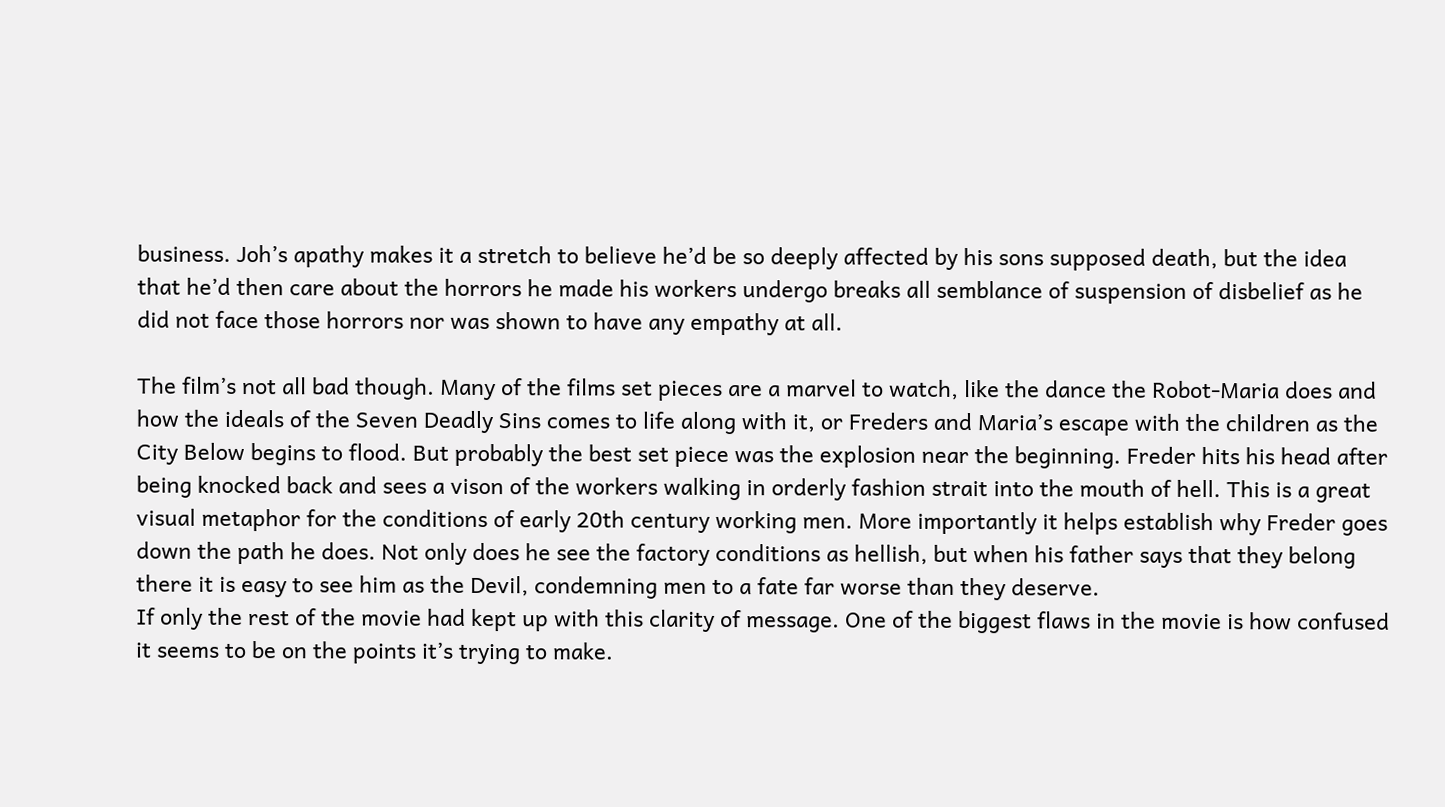business. Joh’s apathy makes it a stretch to believe he’d be so deeply affected by his sons supposed death, but the idea that he’d then care about the horrors he made his workers undergo breaks all semblance of suspension of disbelief as he did not face those horrors nor was shown to have any empathy at all.

The film’s not all bad though. Many of the films set pieces are a marvel to watch, like the dance the Robot-Maria does and how the ideals of the Seven Deadly Sins comes to life along with it, or Freders and Maria’s escape with the children as the City Below begins to flood. But probably the best set piece was the explosion near the beginning. Freder hits his head after being knocked back and sees a vison of the workers walking in orderly fashion strait into the mouth of hell. This is a great visual metaphor for the conditions of early 20th century working men. More importantly it helps establish why Freder goes down the path he does. Not only does he see the factory conditions as hellish, but when his father says that they belong there it is easy to see him as the Devil, condemning men to a fate far worse than they deserve.
If only the rest of the movie had kept up with this clarity of message. One of the biggest flaws in the movie is how confused it seems to be on the points it’s trying to make.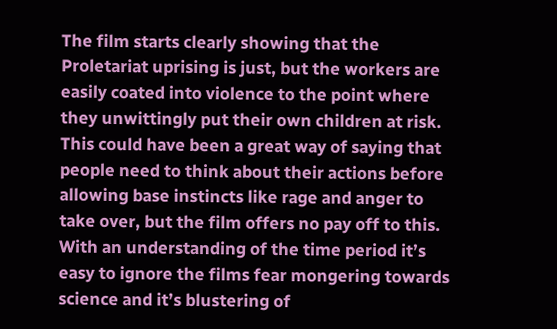The film starts clearly showing that the Proletariat uprising is just, but the workers are easily coated into violence to the point where they unwittingly put their own children at risk. This could have been a great way of saying that people need to think about their actions before allowing base instincts like rage and anger to take over, but the film offers no pay off to this. With an understanding of the time period it’s easy to ignore the films fear mongering towards science and it’s blustering of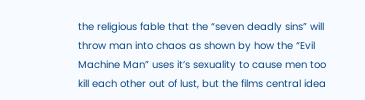the religious fable that the “seven deadly sins” will throw man into chaos as shown by how the “Evil Machine Man” uses it’s sexuality to cause men too kill each other out of lust, but the films central idea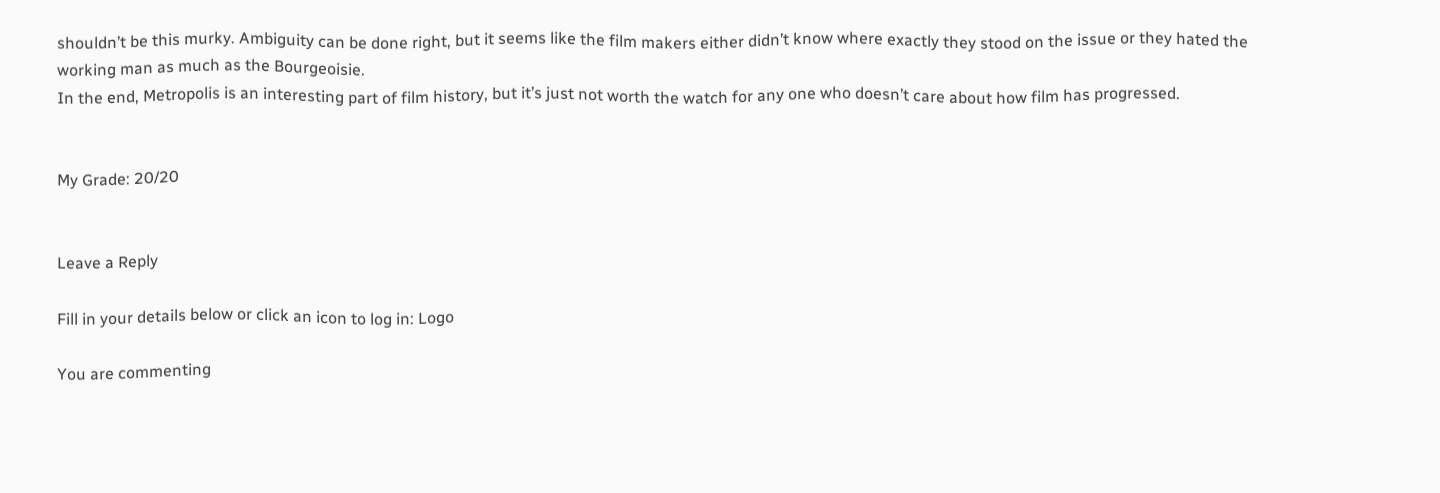shouldn’t be this murky. Ambiguity can be done right, but it seems like the film makers either didn’t know where exactly they stood on the issue or they hated the working man as much as the Bourgeoisie.
In the end, Metropolis is an interesting part of film history, but it’s just not worth the watch for any one who doesn’t care about how film has progressed.


My Grade: 20/20


Leave a Reply

Fill in your details below or click an icon to log in: Logo

You are commenting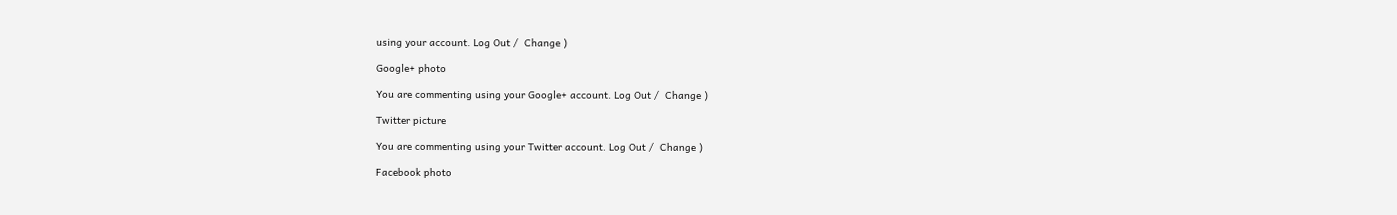using your account. Log Out /  Change )

Google+ photo

You are commenting using your Google+ account. Log Out /  Change )

Twitter picture

You are commenting using your Twitter account. Log Out /  Change )

Facebook photo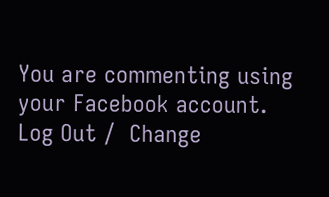You are commenting using your Facebook account. Log Out /  Change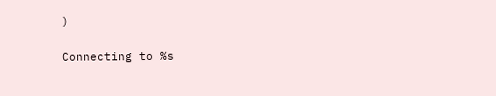)


Connecting to %s